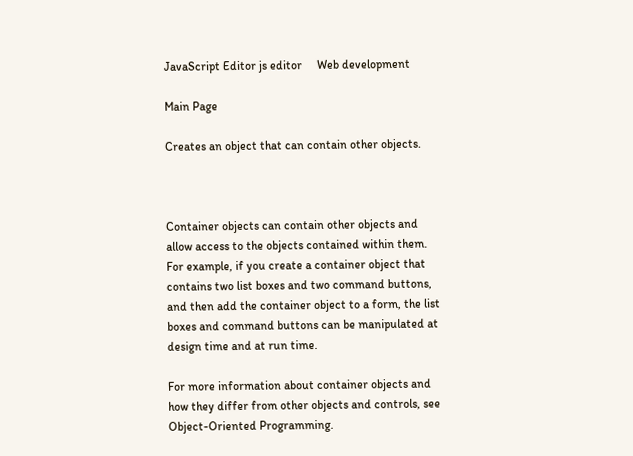JavaScript Editor js editor     Web development

Main Page

Creates an object that can contain other objects.



Container objects can contain other objects and allow access to the objects contained within them. For example, if you create a container object that contains two list boxes and two command buttons, and then add the container object to a form, the list boxes and command buttons can be manipulated at design time and at run time.

For more information about container objects and how they differ from other objects and controls, see Object-Oriented Programming.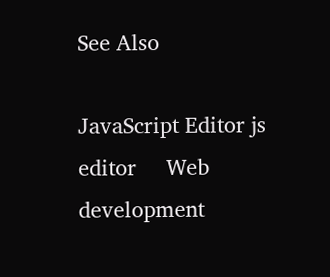See Also

JavaScript Editor js editor     Web development